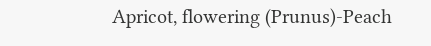Apricot, flowering (Prunus)-Peach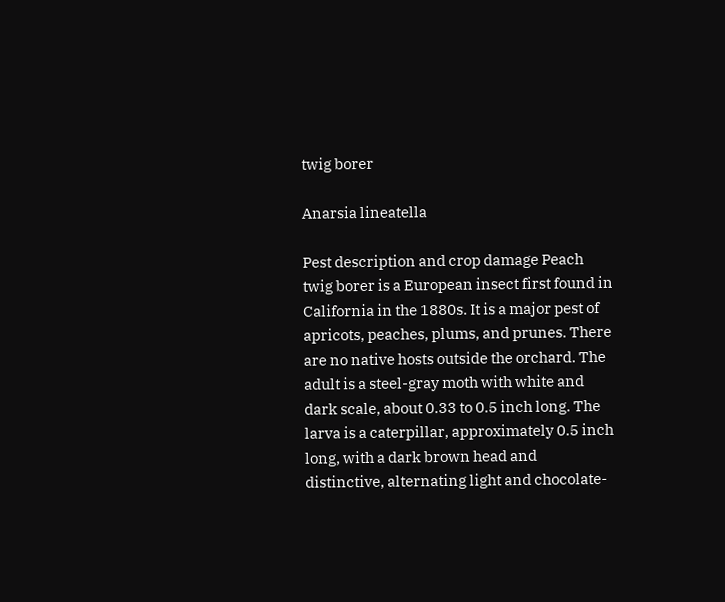twig borer

Anarsia lineatella

Pest description and crop damage Peach twig borer is a European insect first found in California in the 1880s. It is a major pest of apricots, peaches, plums, and prunes. There are no native hosts outside the orchard. The adult is a steel-gray moth with white and dark scale, about 0.33 to 0.5 inch long. The larva is a caterpillar, approximately 0.5 inch long, with a dark brown head and distinctive, alternating light and chocolate-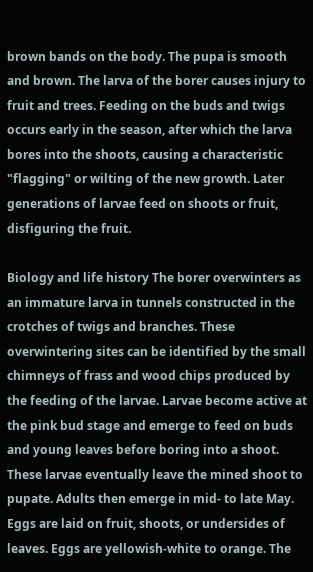brown bands on the body. The pupa is smooth and brown. The larva of the borer causes injury to fruit and trees. Feeding on the buds and twigs occurs early in the season, after which the larva bores into the shoots, causing a characteristic "flagging" or wilting of the new growth. Later generations of larvae feed on shoots or fruit, disfiguring the fruit.

Biology and life history The borer overwinters as an immature larva in tunnels constructed in the crotches of twigs and branches. These overwintering sites can be identified by the small chimneys of frass and wood chips produced by the feeding of the larvae. Larvae become active at the pink bud stage and emerge to feed on buds and young leaves before boring into a shoot. These larvae eventually leave the mined shoot to pupate. Adults then emerge in mid- to late May. Eggs are laid on fruit, shoots, or undersides of leaves. Eggs are yellowish-white to orange. The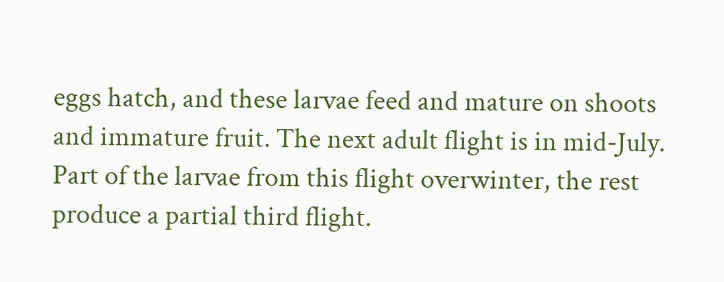eggs hatch, and these larvae feed and mature on shoots and immature fruit. The next adult flight is in mid-July. Part of the larvae from this flight overwinter, the rest produce a partial third flight.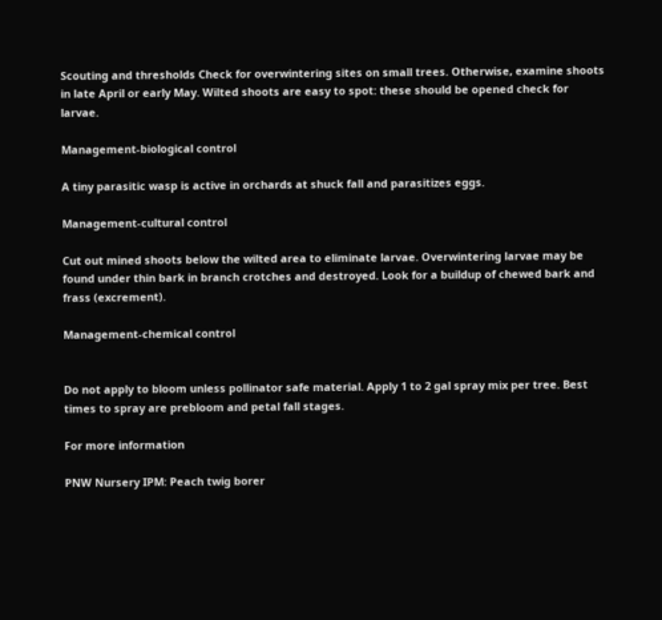Scouting and thresholds Check for overwintering sites on small trees. Otherwise, examine shoots in late April or early May. Wilted shoots are easy to spot: these should be opened check for larvae.

Management-biological control

A tiny parasitic wasp is active in orchards at shuck fall and parasitizes eggs.

Management-cultural control

Cut out mined shoots below the wilted area to eliminate larvae. Overwintering larvae may be found under thin bark in branch crotches and destroyed. Look for a buildup of chewed bark and frass (excrement).

Management-chemical control


Do not apply to bloom unless pollinator safe material. Apply 1 to 2 gal spray mix per tree. Best times to spray are prebloom and petal fall stages.

For more information

PNW Nursery IPM: Peach twig borer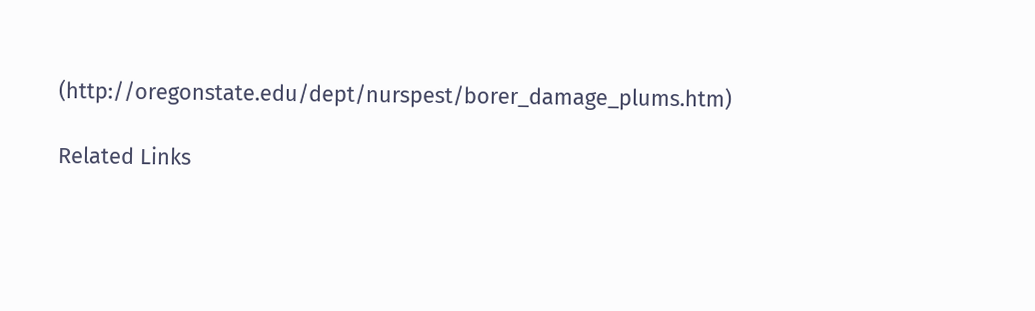(http://oregonstate.edu/dept/nurspest/borer_damage_plums.htm)

Related Links